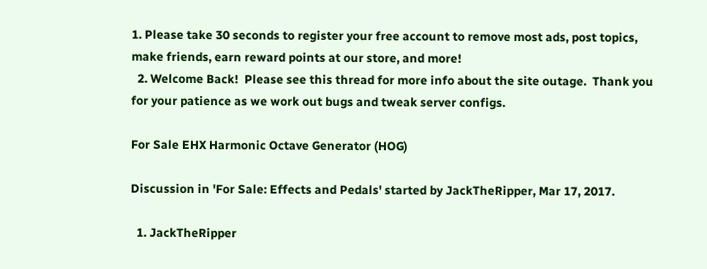1. Please take 30 seconds to register your free account to remove most ads, post topics, make friends, earn reward points at our store, and more!
  2. Welcome Back!  Please see this thread for more info about the site outage.  Thank you for your patience as we work out bugs and tweak server configs.

For Sale EHX Harmonic Octave Generator (HOG)

Discussion in 'For Sale: Effects and Pedals' started by JackTheRipper, Mar 17, 2017.

  1. JackTheRipper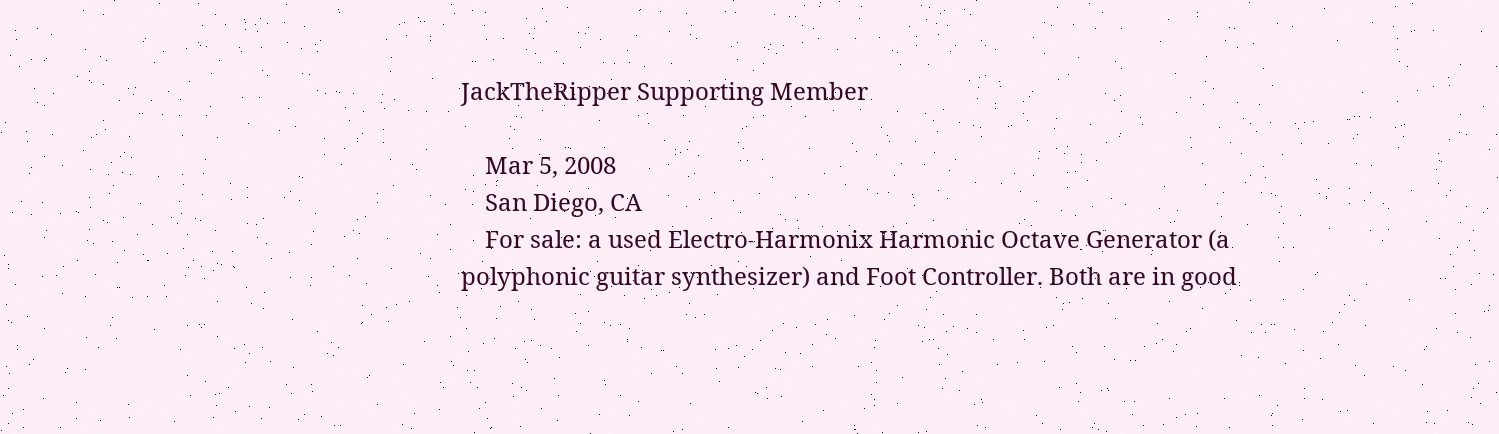JackTheRipper Supporting Member

    Mar 5, 2008
    San Diego, CA
    For sale: a used Electro-Harmonix Harmonic Octave Generator (a polyphonic guitar synthesizer) and Foot Controller. Both are in good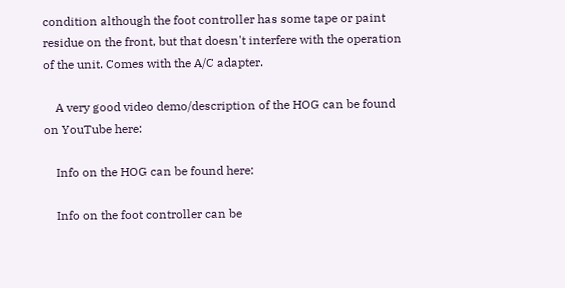condition although the foot controller has some tape or paint residue on the front, but that doesn't interfere with the operation of the unit. Comes with the A/C adapter.

    A very good video demo/description of the HOG can be found on YouTube here:

    Info on the HOG can be found here:

    Info on the foot controller can be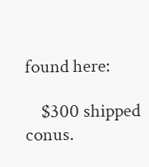found here:

    $300 shipped conus.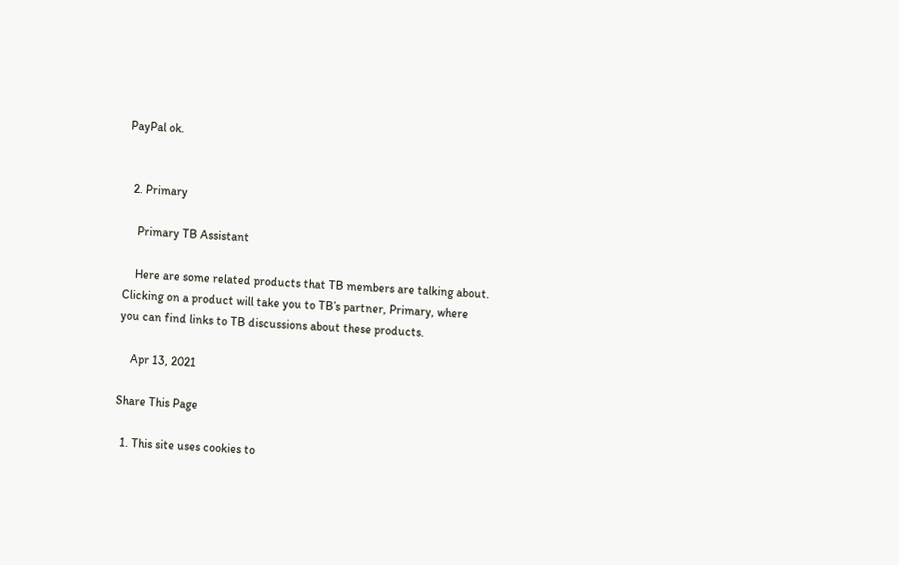PayPal ok.


  2. Primary

    Primary TB Assistant

    Here are some related products that TB members are talking about. Clicking on a product will take you to TB’s partner, Primary, where you can find links to TB discussions about these products.

    Apr 13, 2021

Share This Page

  1. This site uses cookies to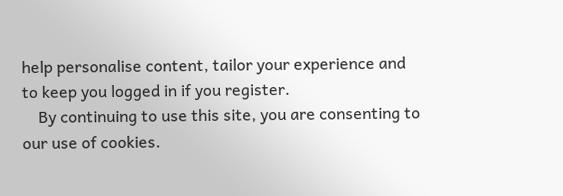help personalise content, tailor your experience and to keep you logged in if you register.
    By continuing to use this site, you are consenting to our use of cookies.